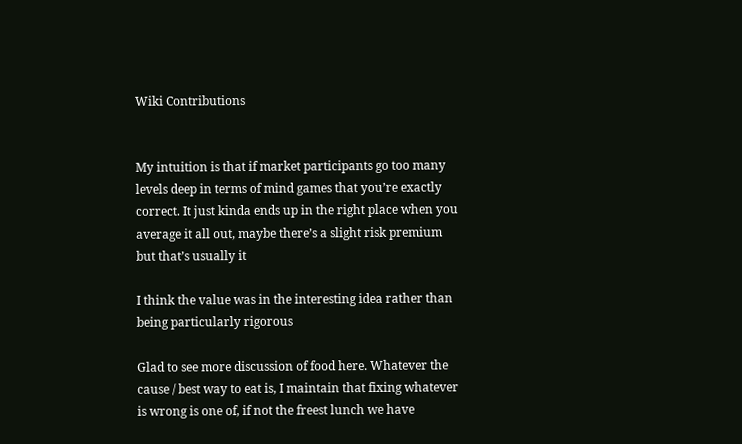Wiki Contributions


My intuition is that if market participants go too many levels deep in terms of mind games that you’re exactly correct. It just kinda ends up in the right place when you average it all out, maybe there’s a slight risk premium but that’s usually it

I think the value was in the interesting idea rather than being particularly rigorous

Glad to see more discussion of food here. Whatever the cause / best way to eat is, I maintain that fixing whatever is wrong is one of, if not the freest lunch we have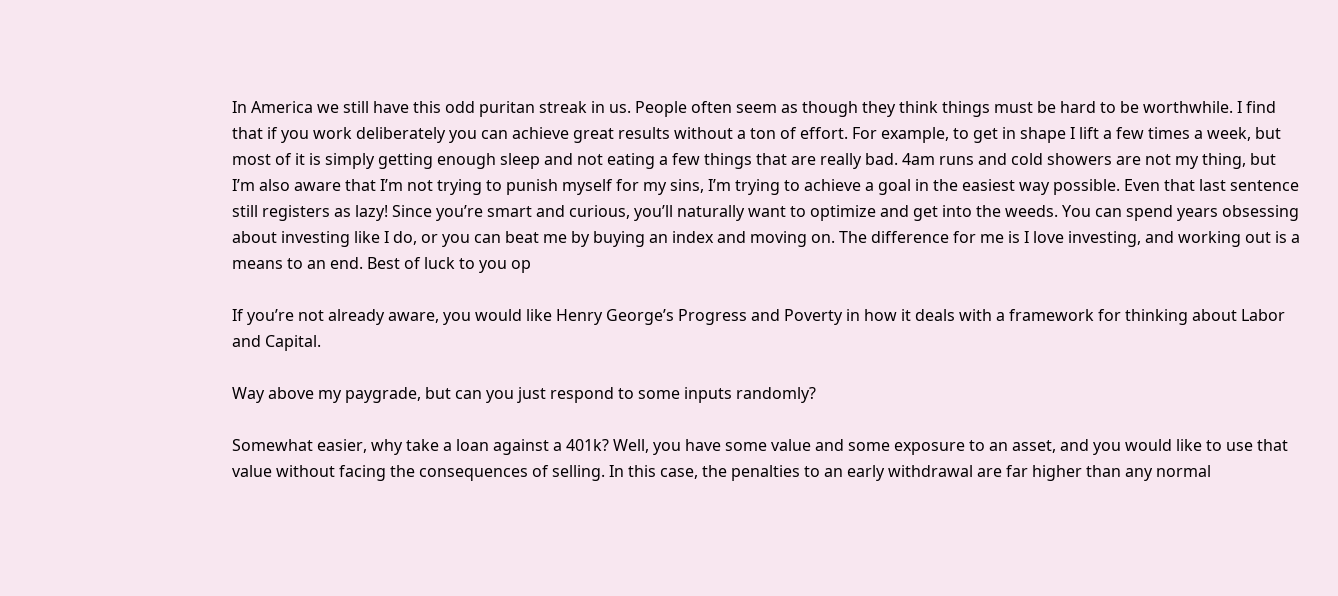In America we still have this odd puritan streak in us. People often seem as though they think things must be hard to be worthwhile. I find that if you work deliberately you can achieve great results without a ton of effort. For example, to get in shape I lift a few times a week, but most of it is simply getting enough sleep and not eating a few things that are really bad. 4am runs and cold showers are not my thing, but I’m also aware that I’m not trying to punish myself for my sins, I’m trying to achieve a goal in the easiest way possible. Even that last sentence still registers as lazy! Since you’re smart and curious, you’ll naturally want to optimize and get into the weeds. You can spend years obsessing about investing like I do, or you can beat me by buying an index and moving on. The difference for me is I love investing, and working out is a means to an end. Best of luck to you op

If you’re not already aware, you would like Henry George’s Progress and Poverty in how it deals with a framework for thinking about Labor and Capital.

Way above my paygrade, but can you just respond to some inputs randomly?

Somewhat easier, why take a loan against a 401k? Well, you have some value and some exposure to an asset, and you would like to use that value without facing the consequences of selling. In this case, the penalties to an early withdrawal are far higher than any normal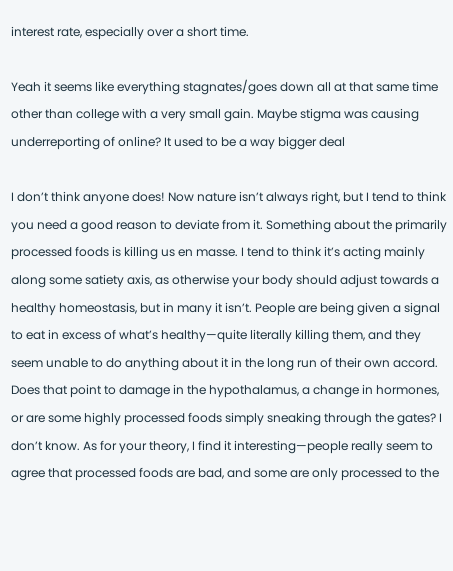interest rate, especially over a short time.

Yeah it seems like everything stagnates/goes down all at that same time other than college with a very small gain. Maybe stigma was causing underreporting of online? It used to be a way bigger deal

I don’t think anyone does! Now nature isn’t always right, but I tend to think you need a good reason to deviate from it. Something about the primarily processed foods is killing us en masse. I tend to think it’s acting mainly along some satiety axis, as otherwise your body should adjust towards a healthy homeostasis, but in many it isn’t. People are being given a signal to eat in excess of what’s healthy—quite literally killing them, and they seem unable to do anything about it in the long run of their own accord. Does that point to damage in the hypothalamus, a change in hormones, or are some highly processed foods simply sneaking through the gates? I don’t know. As for your theory, I find it interesting—people really seem to agree that processed foods are bad, and some are only processed to the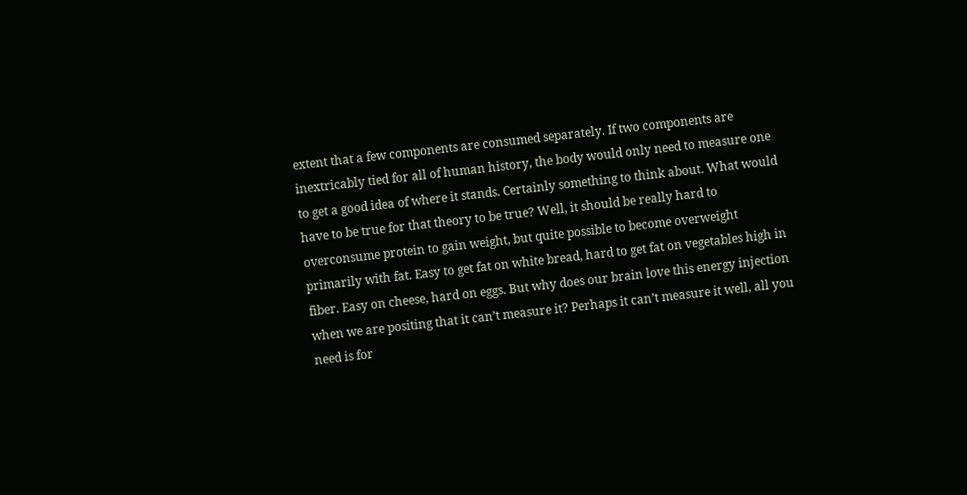extent that a few components are consumed separately. If two components are inextricably tied for all of human history, the body would only need to measure one to get a good idea of where it stands. Certainly something to think about. What would have to be true for that theory to be true? Well, it should be really hard to overconsume protein to gain weight, but quite possible to become overweight primarily with fat. Easy to get fat on white bread, hard to get fat on vegetables high in fiber. Easy on cheese, hard on eggs. But why does our brain love this energy injection when we are positing that it can’t measure it? Perhaps it can’t measure it well, all you need is for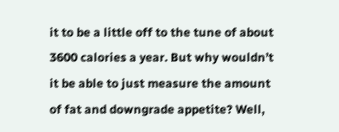it to be a little off to the tune of about 3600 calories a year. But why wouldn’t it be able to just measure the amount of fat and downgrade appetite? Well,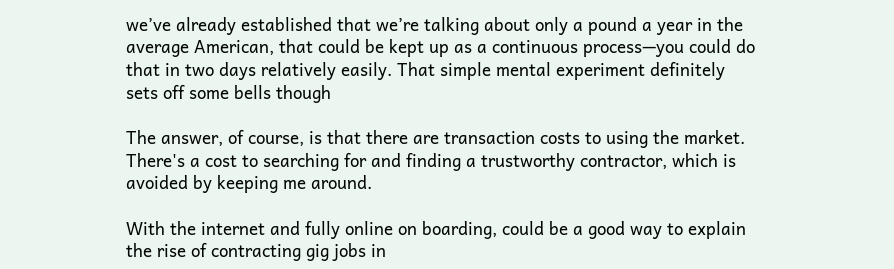we’ve already established that we’re talking about only a pound a year in the average American, that could be kept up as a continuous process—you could do that in two days relatively easily. That simple mental experiment definitely sets off some bells though

The answer, of course, is that there are transaction costs to using the market. There's a cost to searching for and finding a trustworthy contractor, which is avoided by keeping me around.

With the internet and fully online on boarding, could be a good way to explain the rise of contracting gig jobs in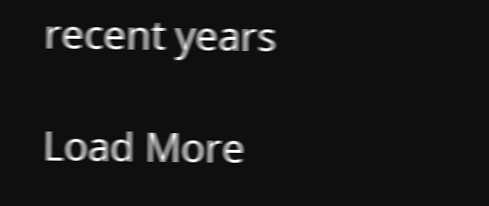recent years

Load More